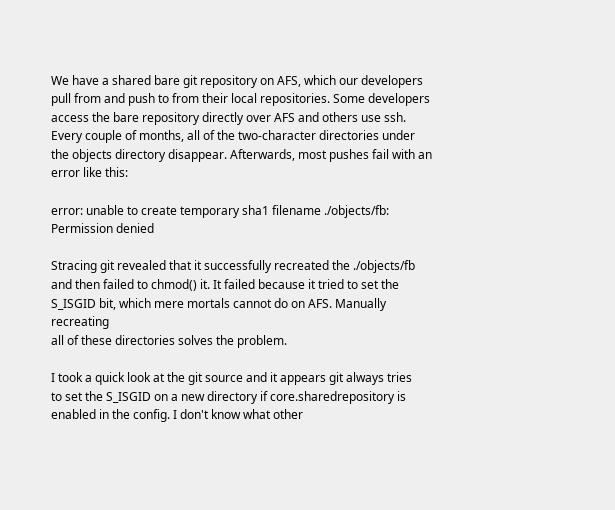We have a shared bare git repository on AFS, which our developers
pull from and push to from their local repositories. Some developers
access the bare repository directly over AFS and others use ssh.
Every couple of months, all of the two-character directories under
the objects directory disappear. Afterwards, most pushes fail with an
error like this:

error: unable to create temporary sha1 filename ./objects/fb:
Permission denied

Stracing git revealed that it successfully recreated the ./objects/fb
and then failed to chmod() it. It failed because it tried to set the
S_ISGID bit, which mere mortals cannot do on AFS. Manually recreating
all of these directories solves the problem.

I took a quick look at the git source and it appears git always tries
to set the S_ISGID on a new directory if core.sharedrepository is
enabled in the config. I don't know what other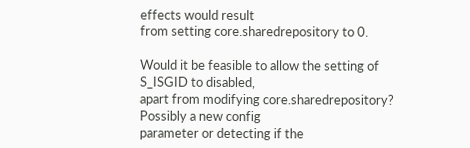effects would result
from setting core.sharedrepository to 0.

Would it be feasible to allow the setting of S_ISGID to disabled,
apart from modifying core.sharedrepository? Possibly a new config
parameter or detecting if the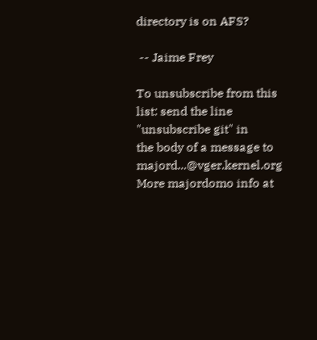directory is on AFS?

 -- Jaime Frey

To unsubscribe from this list: send the line "unsubscribe git" in
the body of a message to majord...@vger.kernel.org
More majordomo info at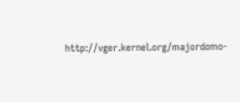http://vger.kernel.org/majordomo-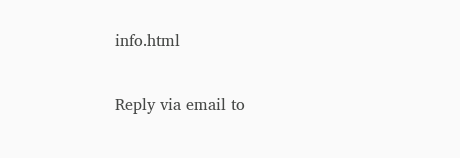info.html

Reply via email to